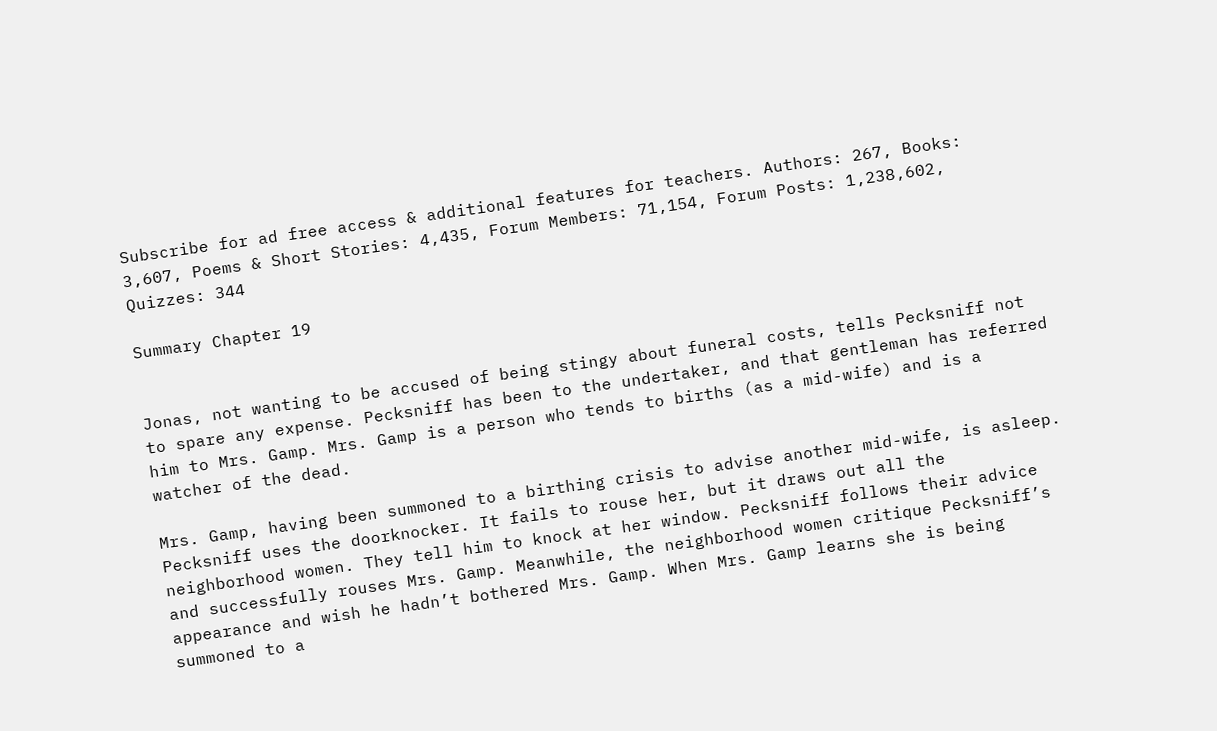Subscribe for ad free access & additional features for teachers. Authors: 267, Books: 3,607, Poems & Short Stories: 4,435, Forum Members: 71,154, Forum Posts: 1,238,602, Quizzes: 344

Summary Chapter 19


Jonas, not wanting to be accused of being stingy about funeral costs, tells Pecksniff not to spare any expense. Pecksniff has been to the undertaker, and that gentleman has referred him to Mrs. Gamp. Mrs. Gamp is a person who tends to births (as a mid-wife) and is a watcher of the dead.

Mrs. Gamp, having been summoned to a birthing crisis to advise another mid-wife, is asleep. Pecksniff uses the doorknocker. It fails to rouse her, but it draws out all the neighborhood women. They tell him to knock at her window. Pecksniff follows their advice and successfully rouses Mrs. Gamp. Meanwhile, the neighborhood women critique Pecksniff’s appearance and wish he hadn’t bothered Mrs. Gamp. When Mrs. Gamp learns she is being summoned to a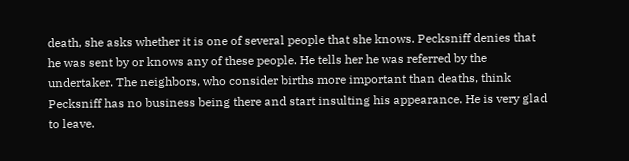death, she asks whether it is one of several people that she knows. Pecksniff denies that he was sent by or knows any of these people. He tells her he was referred by the undertaker. The neighbors, who consider births more important than deaths, think Pecksniff has no business being there and start insulting his appearance. He is very glad to leave.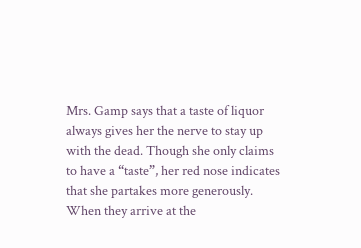Mrs. Gamp says that a taste of liquor always gives her the nerve to stay up with the dead. Though she only claims to have a “taste”, her red nose indicates that she partakes more generously. When they arrive at the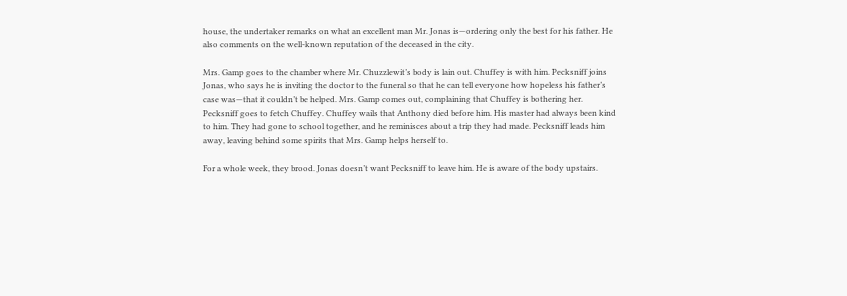house, the undertaker remarks on what an excellent man Mr. Jonas is—ordering only the best for his father. He also comments on the well-known reputation of the deceased in the city.

Mrs. Gamp goes to the chamber where Mr. Chuzzlewit’s body is lain out. Chuffey is with him. Pecksniff joins Jonas, who says he is inviting the doctor to the funeral so that he can tell everyone how hopeless his father’s case was—that it couldn’t be helped. Mrs. Gamp comes out, complaining that Chuffey is bothering her. Pecksniff goes to fetch Chuffey. Chuffey wails that Anthony died before him. His master had always been kind to him. They had gone to school together, and he reminisces about a trip they had made. Pecksniff leads him away, leaving behind some spirits that Mrs. Gamp helps herself to.

For a whole week, they brood. Jonas doesn’t want Pecksniff to leave him. He is aware of the body upstairs.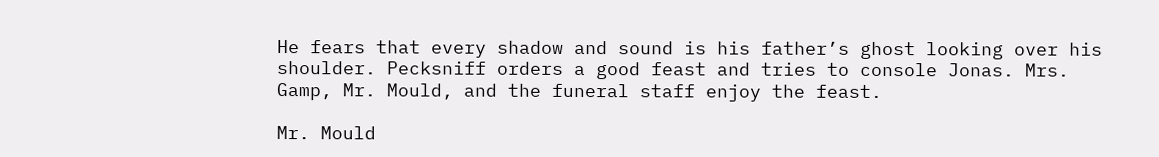He fears that every shadow and sound is his father’s ghost looking over his shoulder. Pecksniff orders a good feast and tries to console Jonas. Mrs. Gamp, Mr. Mould, and the funeral staff enjoy the feast.

Mr. Mould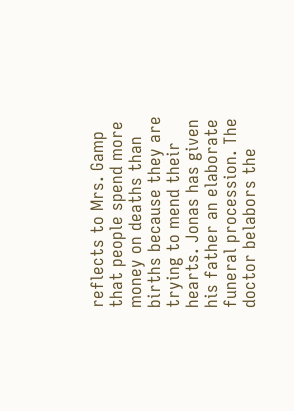reflects to Mrs. Gamp that people spend more money on deaths than births because they are trying to mend their hearts. Jonas has given his father an elaborate funeral procession. The doctor belabors the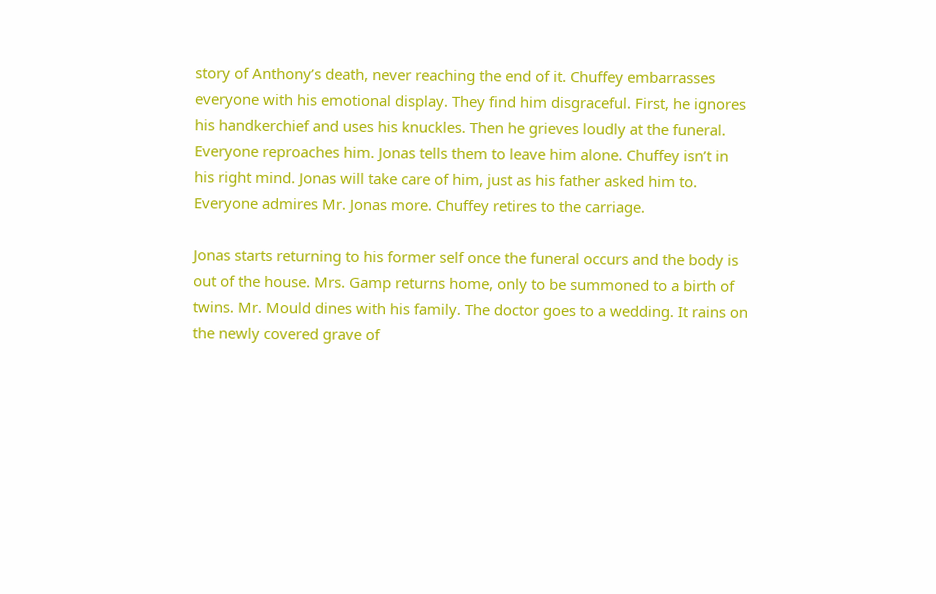story of Anthony’s death, never reaching the end of it. Chuffey embarrasses everyone with his emotional display. They find him disgraceful. First, he ignores his handkerchief and uses his knuckles. Then he grieves loudly at the funeral. Everyone reproaches him. Jonas tells them to leave him alone. Chuffey isn’t in his right mind. Jonas will take care of him, just as his father asked him to. Everyone admires Mr. Jonas more. Chuffey retires to the carriage.

Jonas starts returning to his former self once the funeral occurs and the body is out of the house. Mrs. Gamp returns home, only to be summoned to a birth of twins. Mr. Mould dines with his family. The doctor goes to a wedding. It rains on the newly covered grave of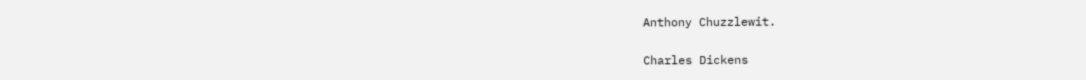Anthony Chuzzlewit.

Charles Dickens